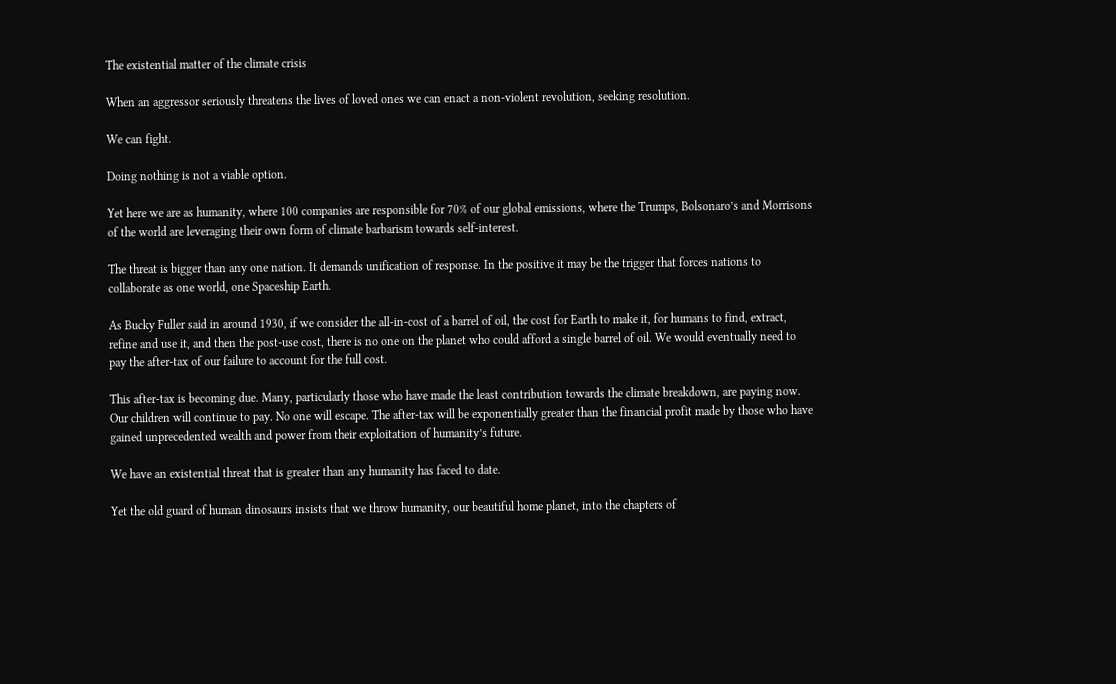The existential matter of the climate crisis

When an aggressor seriously threatens the lives of loved ones we can enact a non-violent revolution, seeking resolution.

We can fight.

Doing nothing is not a viable option.

Yet here we are as humanity, where 100 companies are responsible for 70% of our global emissions, where the Trumps, Bolsonaro’s and Morrisons of the world are leveraging their own form of climate barbarism towards self-interest.

The threat is bigger than any one nation. It demands unification of response. In the positive it may be the trigger that forces nations to collaborate as one world, one Spaceship Earth.

As Bucky Fuller said in around 1930, if we consider the all-in-cost of a barrel of oil, the cost for Earth to make it, for humans to find, extract, refine and use it, and then the post-use cost, there is no one on the planet who could afford a single barrel of oil. We would eventually need to pay the after-tax of our failure to account for the full cost.

This after-tax is becoming due. Many, particularly those who have made the least contribution towards the climate breakdown, are paying now. Our children will continue to pay. No one will escape. The after-tax will be exponentially greater than the financial profit made by those who have gained unprecedented wealth and power from their exploitation of humanity’s future.

We have an existential threat that is greater than any humanity has faced to date.

Yet the old guard of human dinosaurs insists that we throw humanity, our beautiful home planet, into the chapters of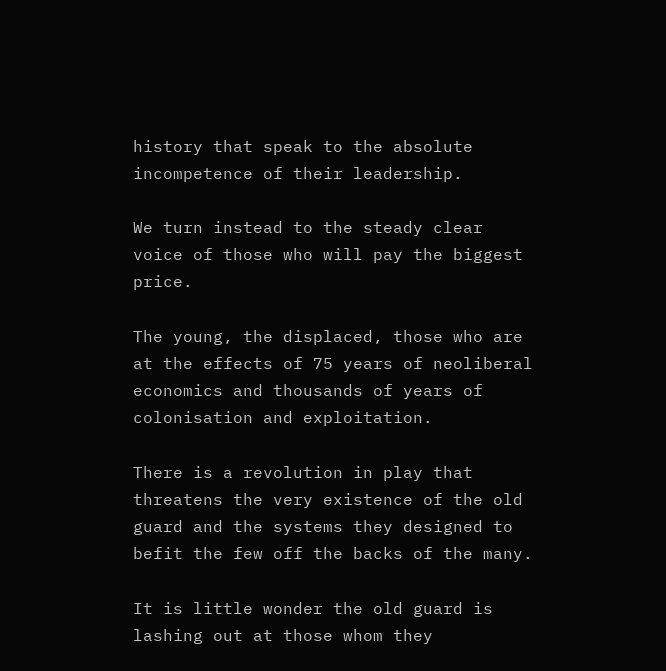history that speak to the absolute incompetence of their leadership.

We turn instead to the steady clear voice of those who will pay the biggest price.

The young, the displaced, those who are at the effects of 75 years of neoliberal economics and thousands of years of colonisation and exploitation.

There is a revolution in play that threatens the very existence of the old guard and the systems they designed to befit the few off the backs of the many.

It is little wonder the old guard is lashing out at those whom they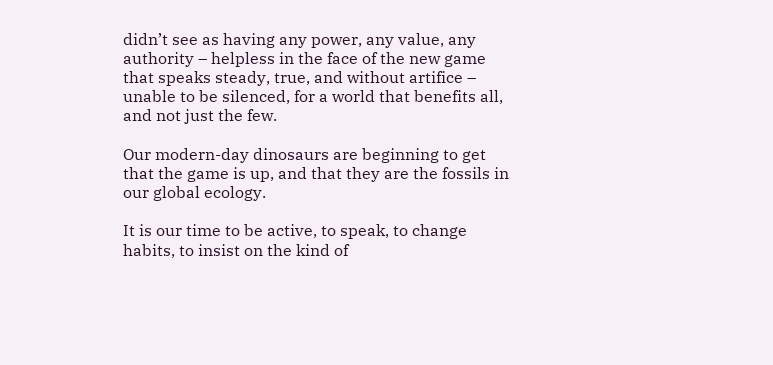didn’t see as having any power, any value, any authority – helpless in the face of the new game that speaks steady, true, and without artifice – unable to be silenced, for a world that benefits all, and not just the few.

Our modern-day dinosaurs are beginning to get that the game is up, and that they are the fossils in our global ecology.

It is our time to be active, to speak, to change habits, to insist on the kind of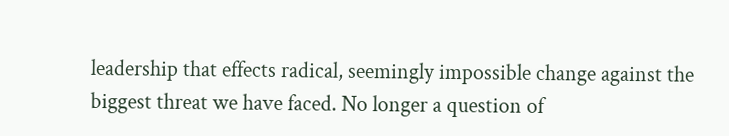leadership that effects radical, seemingly impossible change against the biggest threat we have faced. No longer a question of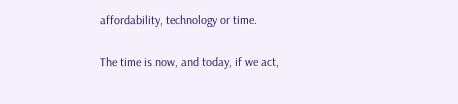affordability, technology or time.

The time is now, and today, if we act,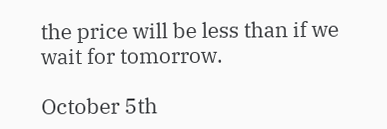the price will be less than if we wait for tomorrow.

October 5th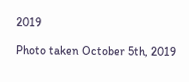2019

Photo taken October 5th, 2019